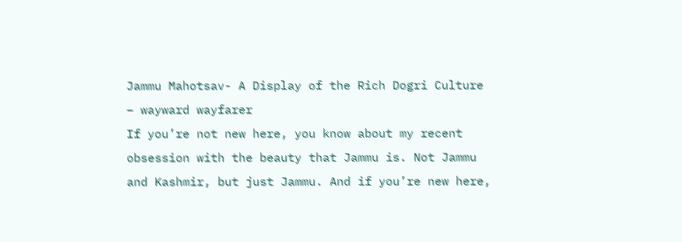Jammu Mahotsav- A Display of the Rich Dogri Culture – wayward wayfarer
If you’re not new here, you know about my recent obsession with the beauty that Jammu is. Not Jammu and Kashmir, but just Jammu. And if you’re new here,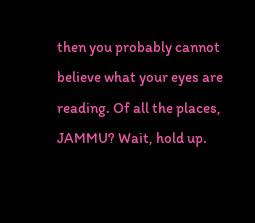then you probably cannot believe what your eyes are reading. Of all the places, JAMMU? Wait, hold up.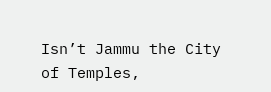Isn’t Jammu the City of Temples,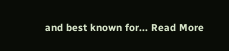and best known for... Read More